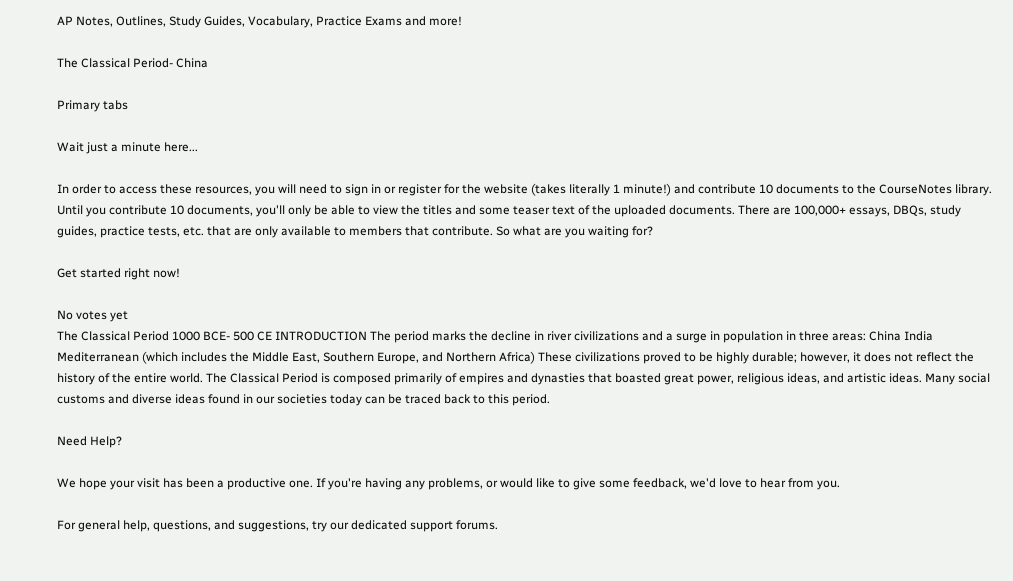AP Notes, Outlines, Study Guides, Vocabulary, Practice Exams and more!

The Classical Period- China

Primary tabs

Wait just a minute here...

In order to access these resources, you will need to sign in or register for the website (takes literally 1 minute!) and contribute 10 documents to the CourseNotes library. Until you contribute 10 documents, you'll only be able to view the titles and some teaser text of the uploaded documents. There are 100,000+ essays, DBQs, study guides, practice tests, etc. that are only available to members that contribute. So what are you waiting for?

Get started right now!

No votes yet
The Classical Period 1000 BCE- 500 CE INTRODUCTION The period marks the decline in river civilizations and a surge in population in three areas: China India Mediterranean (which includes the Middle East, Southern Europe, and Northern Africa) These civilizations proved to be highly durable; however, it does not reflect the history of the entire world. The Classical Period is composed primarily of empires and dynasties that boasted great power, religious ideas, and artistic ideas. Many social customs and diverse ideas found in our societies today can be traced back to this period.

Need Help?

We hope your visit has been a productive one. If you're having any problems, or would like to give some feedback, we'd love to hear from you.

For general help, questions, and suggestions, try our dedicated support forums.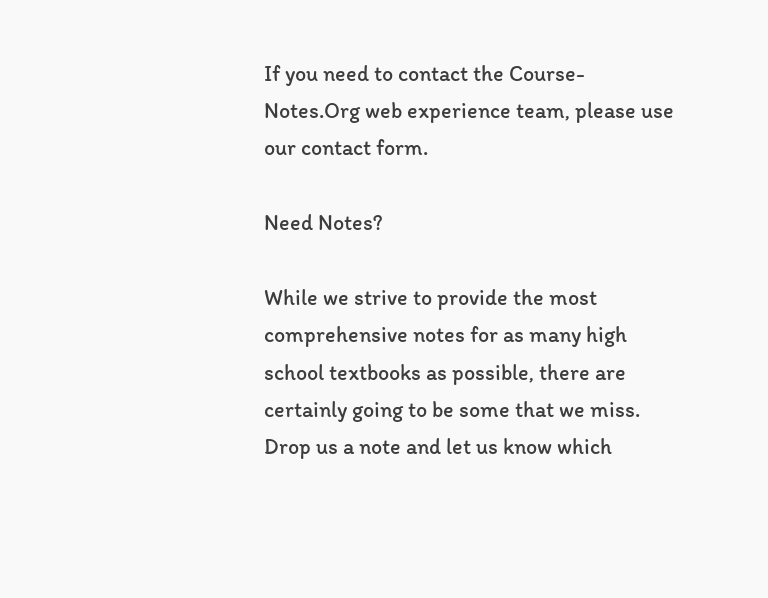If you need to contact the Course-Notes.Org web experience team, please use our contact form.

Need Notes?

While we strive to provide the most comprehensive notes for as many high school textbooks as possible, there are certainly going to be some that we miss. Drop us a note and let us know which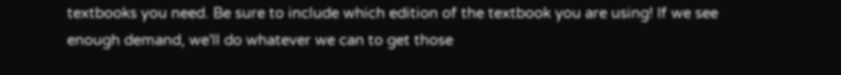textbooks you need. Be sure to include which edition of the textbook you are using! If we see enough demand, we'll do whatever we can to get those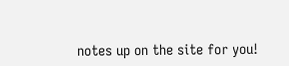notes up on the site for you!